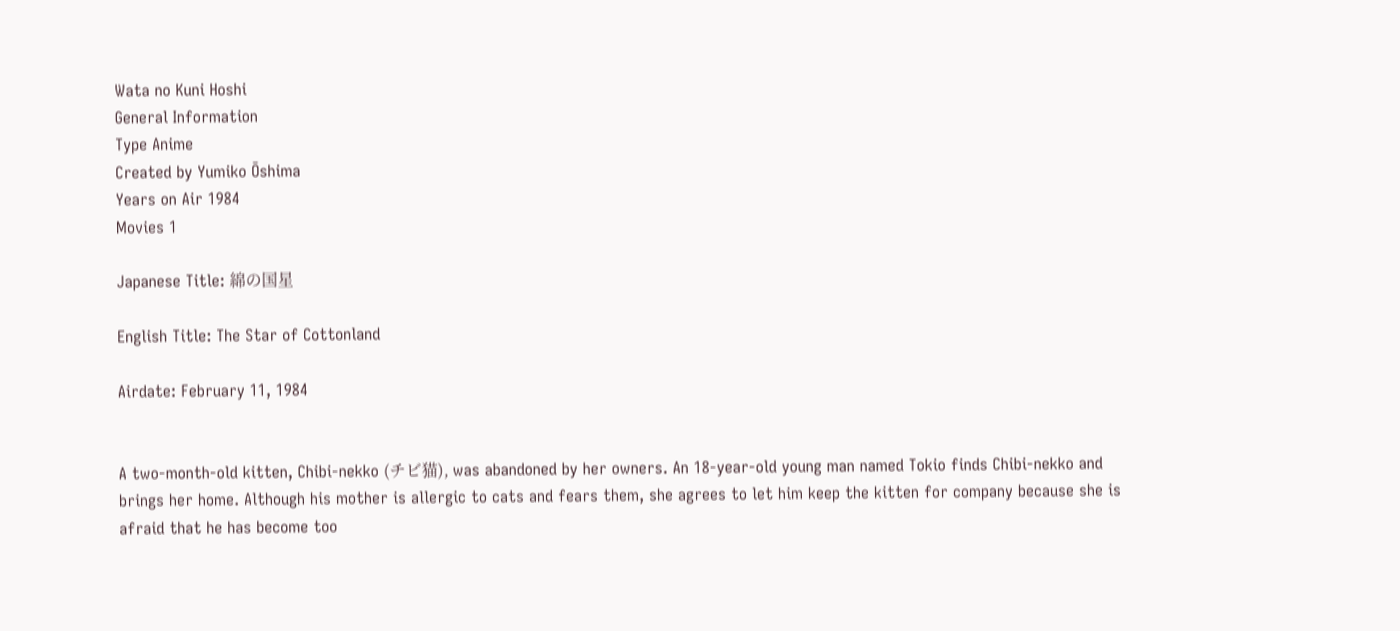Wata no Kuni Hoshi
General Information
Type Anime
Created by Yumiko Ōshima
Years on Air 1984
Movies 1

Japanese Title: 綿の国星

English Title: The Star of Cottonland

Airdate: February 11, 1984


A two-month-old kitten, Chibi-nekko (チビ猫), was abandoned by her owners. An 18-year-old young man named Tokio finds Chibi-nekko and brings her home. Although his mother is allergic to cats and fears them, she agrees to let him keep the kitten for company because she is afraid that he has become too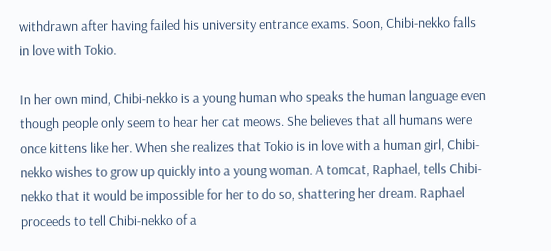withdrawn after having failed his university entrance exams. Soon, Chibi-nekko falls in love with Tokio.

In her own mind, Chibi-nekko is a young human who speaks the human language even though people only seem to hear her cat meows. She believes that all humans were once kittens like her. When she realizes that Tokio is in love with a human girl, Chibi-nekko wishes to grow up quickly into a young woman. A tomcat, Raphael, tells Chibi-nekko that it would be impossible for her to do so, shattering her dream. Raphael proceeds to tell Chibi-nekko of a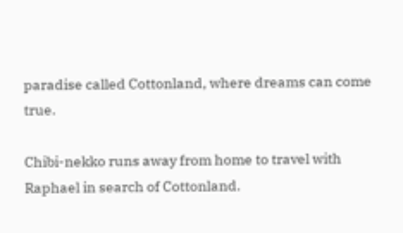paradise called Cottonland, where dreams can come true.

Chibi-nekko runs away from home to travel with Raphael in search of Cottonland.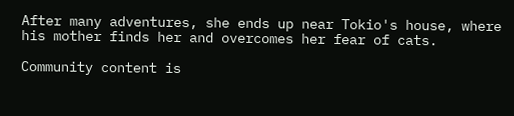After many adventures, she ends up near Tokio's house, where his mother finds her and overcomes her fear of cats.

Community content is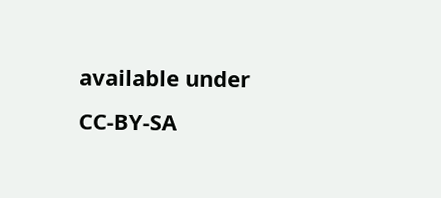available under CC-BY-SA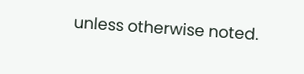unless otherwise noted.